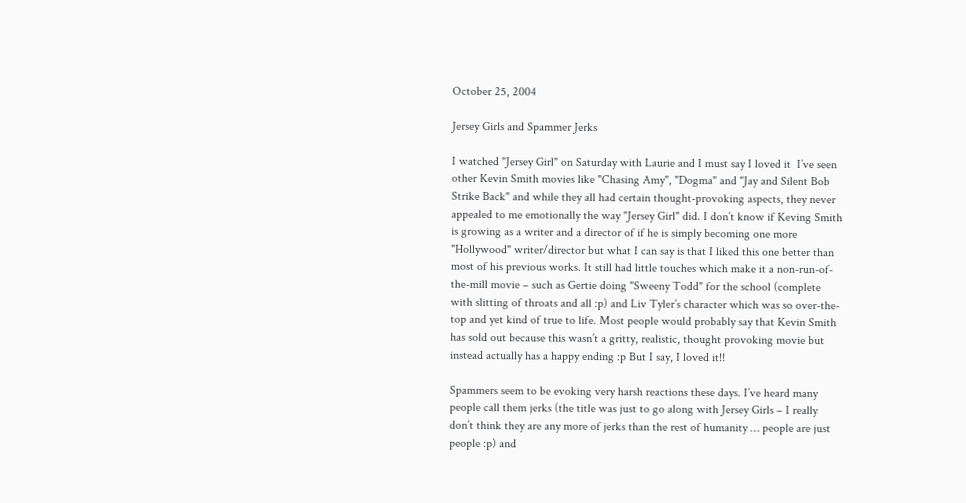October 25, 2004

Jersey Girls and Spammer Jerks

I watched "Jersey Girl" on Saturday with Laurie and I must say I loved it  I’ve seen other Kevin Smith movies like "Chasing Amy", "Dogma" and "Jay and Silent Bob Strike Back" and while they all had certain thought-provoking aspects, they never appealed to me emotionally the way "Jersey Girl" did. I don’t know if Keving Smith is growing as a writer and a director of if he is simply becoming one more "Hollywood" writer/director but what I can say is that I liked this one better than most of his previous works. It still had little touches which make it a non-run-of-the-mill movie – such as Gertie doing "Sweeny Todd" for the school (complete with slitting of throats and all :p) and Liv Tyler’s character which was so over-the-top and yet kind of true to life. Most people would probably say that Kevin Smith has sold out because this wasn’t a gritty, realistic, thought provoking movie but instead actually has a happy ending :p But I say, I loved it!!

Spammers seem to be evoking very harsh reactions these days. I’ve heard many people call them jerks (the title was just to go along with Jersey Girls – I really don’t think they are any more of jerks than the rest of humanity … people are just people :p) and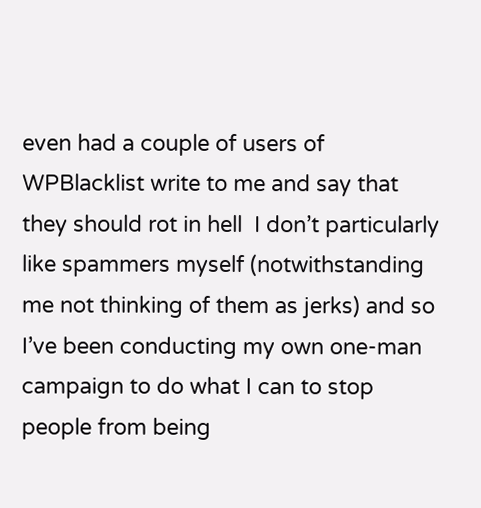even had a couple of users of WPBlacklist write to me and say that they should rot in hell  I don’t particularly like spammers myself (notwithstanding me not thinking of them as jerks) and so I’ve been conducting my own one-man campaign to do what I can to stop people from being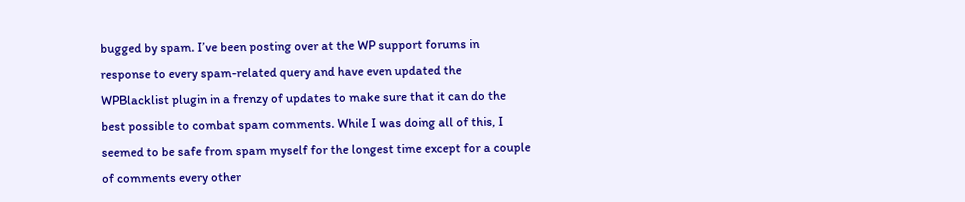bugged by spam. I’ve been posting over at the WP support forums in response to every spam-related query and have even updated the WPBlacklist plugin in a frenzy of updates to make sure that it can do the best possible to combat spam comments. While I was doing all of this, I seemed to be safe from spam myself for the longest time except for a couple of comments every other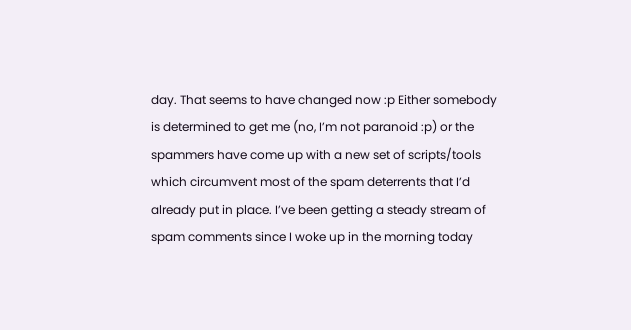day. That seems to have changed now :p Either somebody is determined to get me (no, I’m not paranoid :p) or the spammers have come up with a new set of scripts/tools which circumvent most of the spam deterrents that I’d already put in place. I’ve been getting a steady stream of spam comments since I woke up in the morning today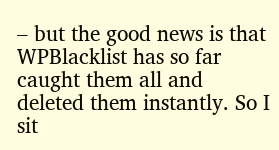– but the good news is that WPBlacklist has so far caught them all and deleted them instantly. So I sit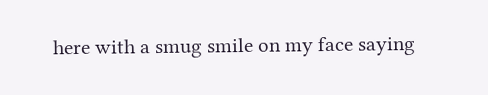here with a smug smile on my face saying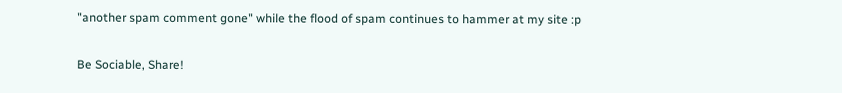"another spam comment gone" while the flood of spam continues to hammer at my site :p

Be Sociable, Share!